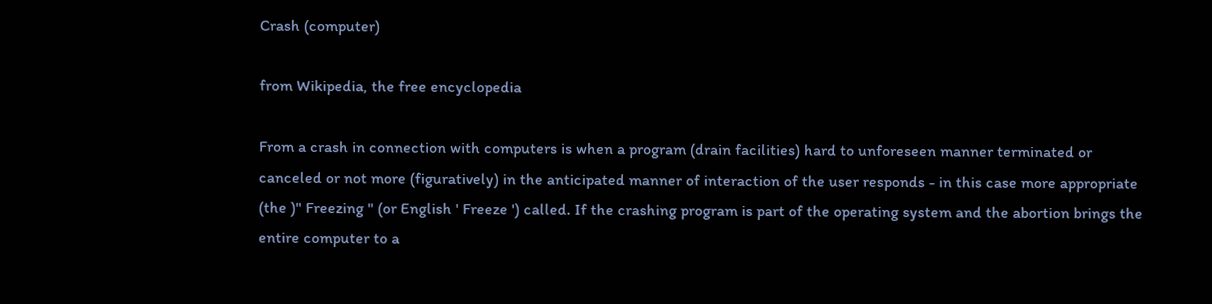Crash (computer)

from Wikipedia, the free encyclopedia

From a crash in connection with computers is when a program (drain facilities) hard to unforeseen manner terminated or canceled or not more (figuratively) in the anticipated manner of interaction of the user responds - in this case more appropriate (the )" Freezing " (or English ' Freeze ') called. If the crashing program is part of the operating system and the abortion brings the entire computer to a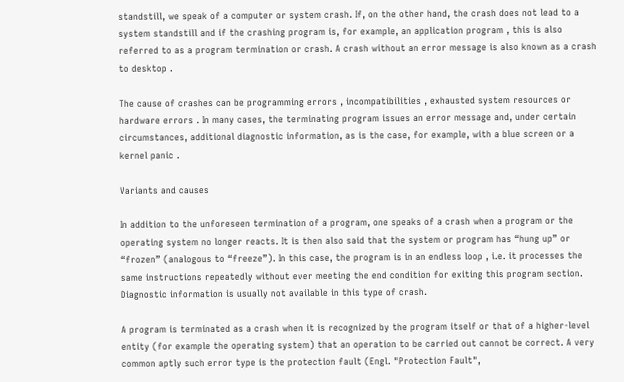standstill, we speak of a computer or system crash. If, on the other hand, the crash does not lead to a system standstill and if the crashing program is, for example, an application program , this is also referred to as a program termination or crash. A crash without an error message is also known as a crash to desktop .

The cause of crashes can be programming errors , incompatibilities , exhausted system resources or hardware errors . In many cases, the terminating program issues an error message and, under certain circumstances, additional diagnostic information, as is the case, for example, with a blue screen or a kernel panic .

Variants and causes

In addition to the unforeseen termination of a program, one speaks of a crash when a program or the operating system no longer reacts. It is then also said that the system or program has “hung up” or “frozen” (analogous to “freeze”). In this case, the program is in an endless loop , i.e. it processes the same instructions repeatedly without ever meeting the end condition for exiting this program section. Diagnostic information is usually not available in this type of crash.

A program is terminated as a crash when it is recognized by the program itself or that of a higher-level entity (for example the operating system) that an operation to be carried out cannot be correct. A very common aptly such error type is the protection fault (Engl. "Protection Fault",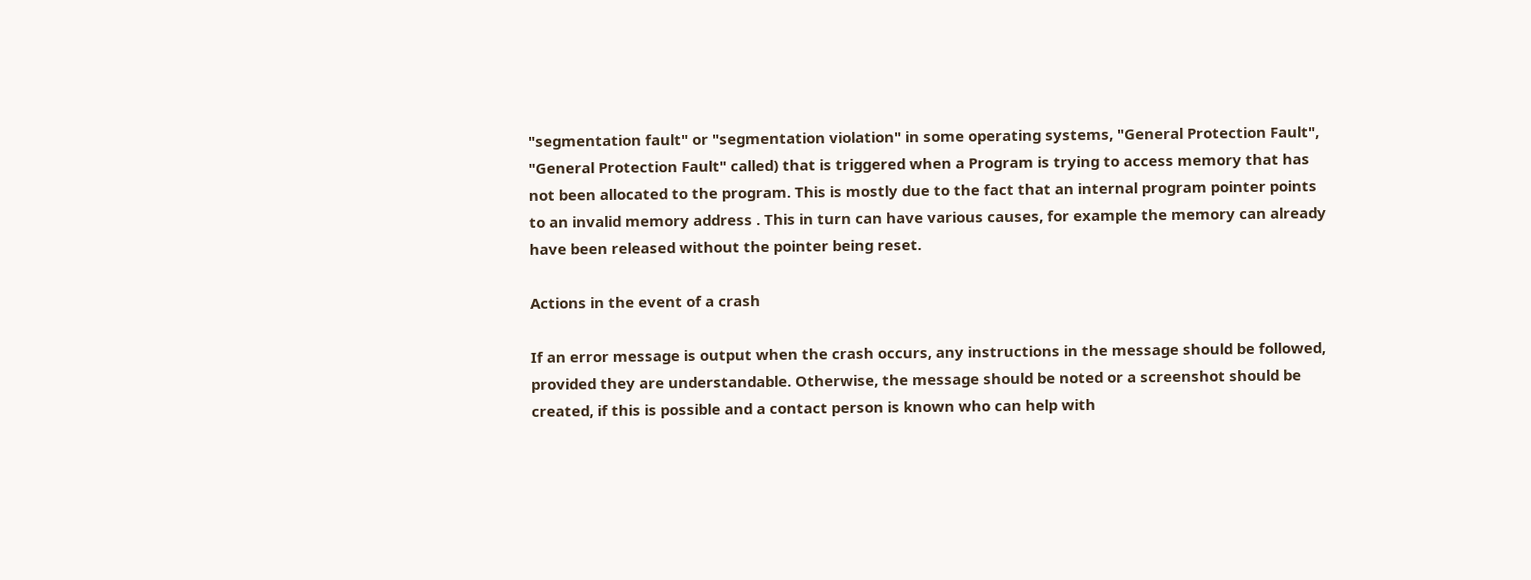"segmentation fault" or "segmentation violation" in some operating systems, "General Protection Fault", "General Protection Fault" called) that is triggered when a Program is trying to access memory that has not been allocated to the program. This is mostly due to the fact that an internal program pointer points to an invalid memory address . This in turn can have various causes, for example the memory can already have been released without the pointer being reset.

Actions in the event of a crash

If an error message is output when the crash occurs, any instructions in the message should be followed, provided they are understandable. Otherwise, the message should be noted or a screenshot should be created, if this is possible and a contact person is known who can help with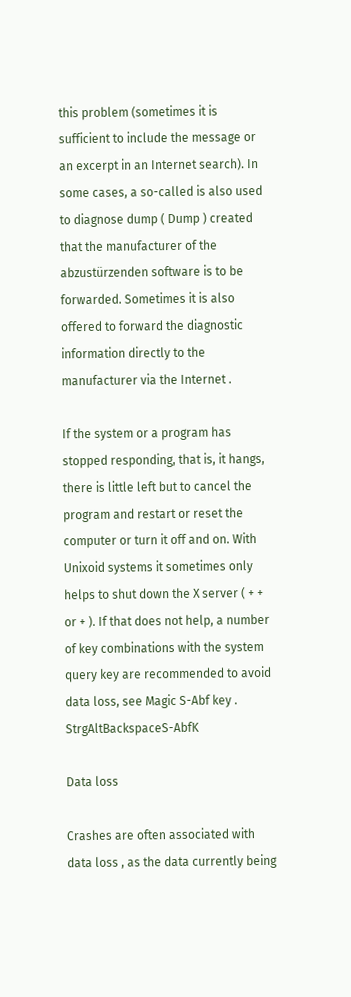this problem (sometimes it is sufficient to include the message or an excerpt in an Internet search). In some cases, a so-called is also used to diagnose dump ( Dump ) created that the manufacturer of the abzustürzenden software is to be forwarded. Sometimes it is also offered to forward the diagnostic information directly to the manufacturer via the Internet .

If the system or a program has stopped responding, that is, it hangs, there is little left but to cancel the program and restart or reset the computer or turn it off and on. With Unixoid systems it sometimes only helps to shut down the X server ( + + or + ). If that does not help, a number of key combinations with the system query key are recommended to avoid data loss, see Magic S-Abf key . StrgAltBackspaceS-AbfK

Data loss

Crashes are often associated with data loss , as the data currently being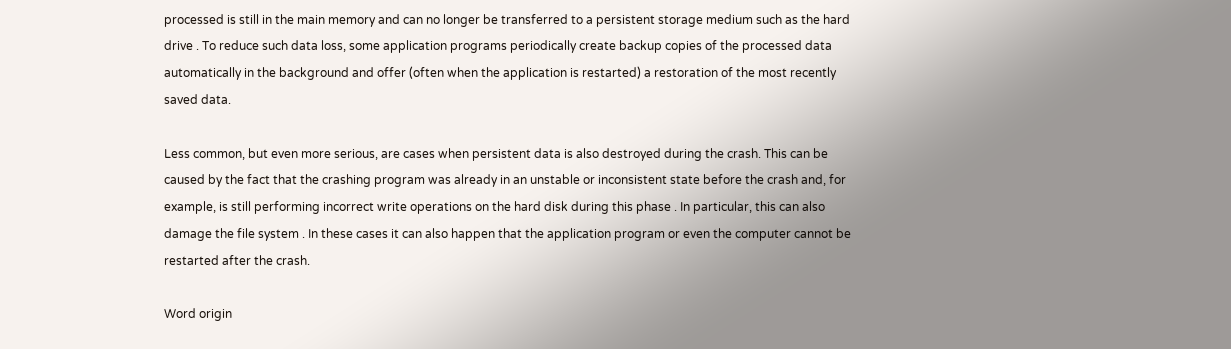processed is still in the main memory and can no longer be transferred to a persistent storage medium such as the hard drive . To reduce such data loss, some application programs periodically create backup copies of the processed data automatically in the background and offer (often when the application is restarted) a restoration of the most recently saved data.

Less common, but even more serious, are cases when persistent data is also destroyed during the crash. This can be caused by the fact that the crashing program was already in an unstable or inconsistent state before the crash and, for example, is still performing incorrect write operations on the hard disk during this phase . In particular, this can also damage the file system . In these cases it can also happen that the application program or even the computer cannot be restarted after the crash.

Word origin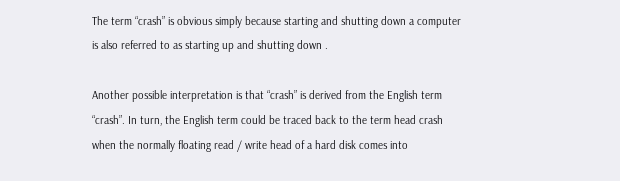The term “crash” is obvious simply because starting and shutting down a computer is also referred to as starting up and shutting down .

Another possible interpretation is that “crash” is derived from the English term “crash”. In turn, the English term could be traced back to the term head crash when the normally floating read / write head of a hard disk comes into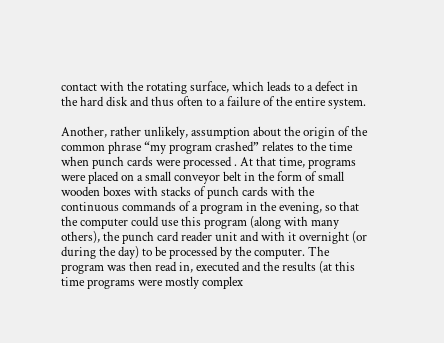contact with the rotating surface, which leads to a defect in the hard disk and thus often to a failure of the entire system.

Another, rather unlikely, assumption about the origin of the common phrase “my program crashed” relates to the time when punch cards were processed . At that time, programs were placed on a small conveyor belt in the form of small wooden boxes with stacks of punch cards with the continuous commands of a program in the evening, so that the computer could use this program (along with many others), the punch card reader unit and with it overnight (or during the day) to be processed by the computer. The program was then read in, executed and the results (at this time programs were mostly complex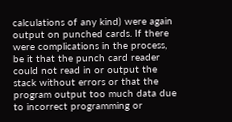calculations of any kind) were again output on punched cards. If there were complications in the process, be it that the punch card reader could not read in or output the stack without errors or that the program output too much data due to incorrect programming or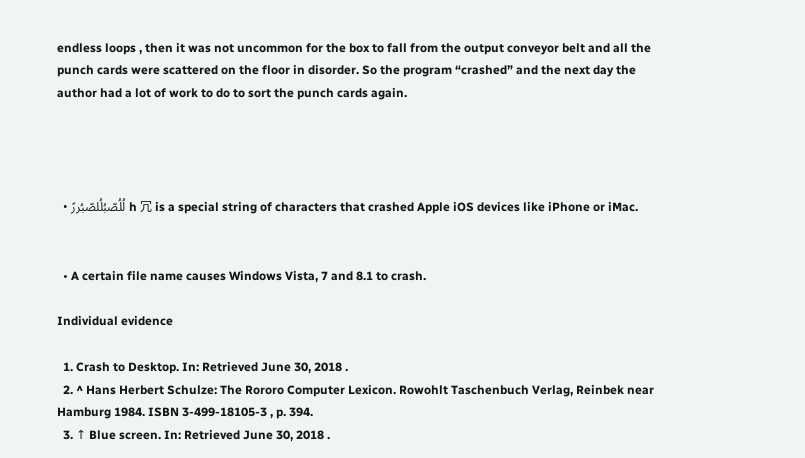endless loops , then it was not uncommon for the box to fall from the output conveyor belt and all the punch cards were scattered on the floor in disorder. So the program “crashed” and the next day the author had a lot of work to do to sort the punch cards again.




  • لُلُصّبُلُلصّبُررً h 冗 is a special string of characters that crashed Apple iOS devices like iPhone or iMac.


  • A certain file name causes Windows Vista, 7 and 8.1 to crash.

Individual evidence

  1. Crash to Desktop. In: Retrieved June 30, 2018 .
  2. ^ Hans Herbert Schulze: The Rororo Computer Lexicon. Rowohlt Taschenbuch Verlag, Reinbek near Hamburg 1984. ISBN 3-499-18105-3 , p. 394.
  3. ↑ Blue screen. In: Retrieved June 30, 2018 .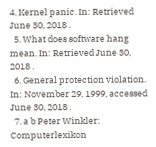4. Kernel panic. In: Retrieved June 30, 2018 .
  5. What does software hang mean. In: Retrieved June 30, 2018 .
  6. General protection violation. In: November 29, 1999, accessed June 30, 2018 .
  7. a b Peter Winkler: Computerlexikon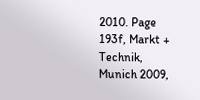2010. Page 193f, Markt + Technik, Munich 2009,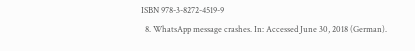ISBN 978-3-8272-4519-9
  8. WhatsApp message crashes. In: Accessed June 30, 2018 (German).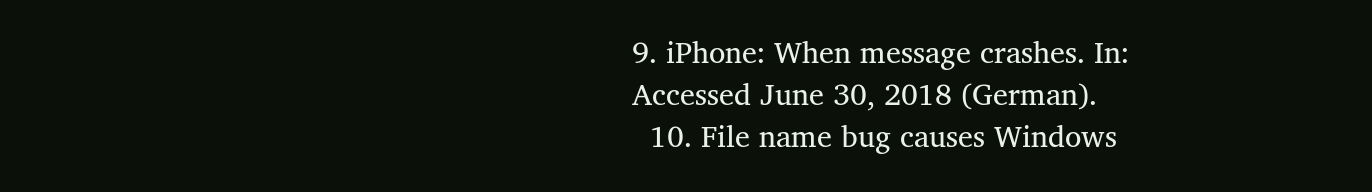9. iPhone: When message crashes. In: Accessed June 30, 2018 (German).
  10. File name bug causes Windows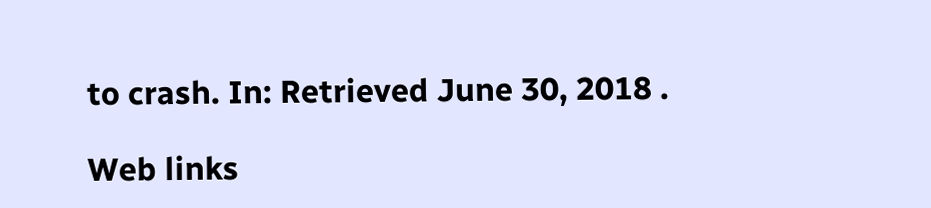to crash. In: Retrieved June 30, 2018 .

Web links